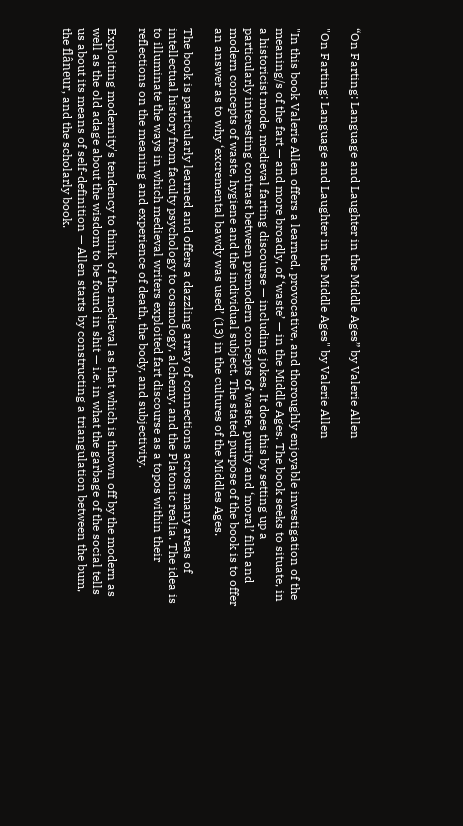“On Farting: Language and Laughter in the Middle Ages” by Valerie Allen

"On Farting: Language and Laughter in the Middle Ages" by Valerie Allen

"In this book Valerie Allen offers a learned, provocative, and thoroughly enjoyable investigation of the meaning/s of the fart — and more broadly, of ‘waste’ — in the Middle Ages. The book seeks to situate, in a historicist mode, medieval farting discourse — including jokes. It does this by setting up a particularly interesting contrast between premodern concepts of waste, purity and ‘moral’ filth and modern concepts of waste, hygiene and the individual subject. The stated purpose of the book is to offer an answer as to why ‘excremental bawdy was used’ (13) in the cultures of the Middles Ages.

The book is particularly learned and offers a dazzling array of connections across many areas of intellectual history from faculty psychology to cosmology, alchemy, and the Platonic realia. The idea is to illuminate the ways in which medieval writers exploited fart discourse as a topos within their reflections on the meaning and experience of death, the body, and subjectivity.

Exploiting modernity's tendency to think of the medieval as that which is thrown off by the modern as well as the old adage about the wisdom to be found in shit — i.e. in what the garbage of the social tells us about its means of self-definition — Allen starts by constructing a triangulation between the bum, the flâneur, and the scholarly book.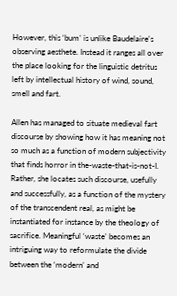However, this ‘bum’ is unlike Baudelaire's observing aesthete. Instead it ranges all over the place looking for the linguistic detritus left by intellectual history of wind, sound, smell and fart.

Allen has managed to situate medieval fart discourse by showing how it has meaning not so much as a function of modern subjectivity that finds horror in the-waste-that-is-not-I. Rather, she locates such discourse, usefully and successfully, as a function of the mystery of the transcendent real, as might be instantiated for instance by the theology of sacrifice. Meaningful ‘waste’ becomes an intriguing way to reformulate the divide between the ‘modern’ and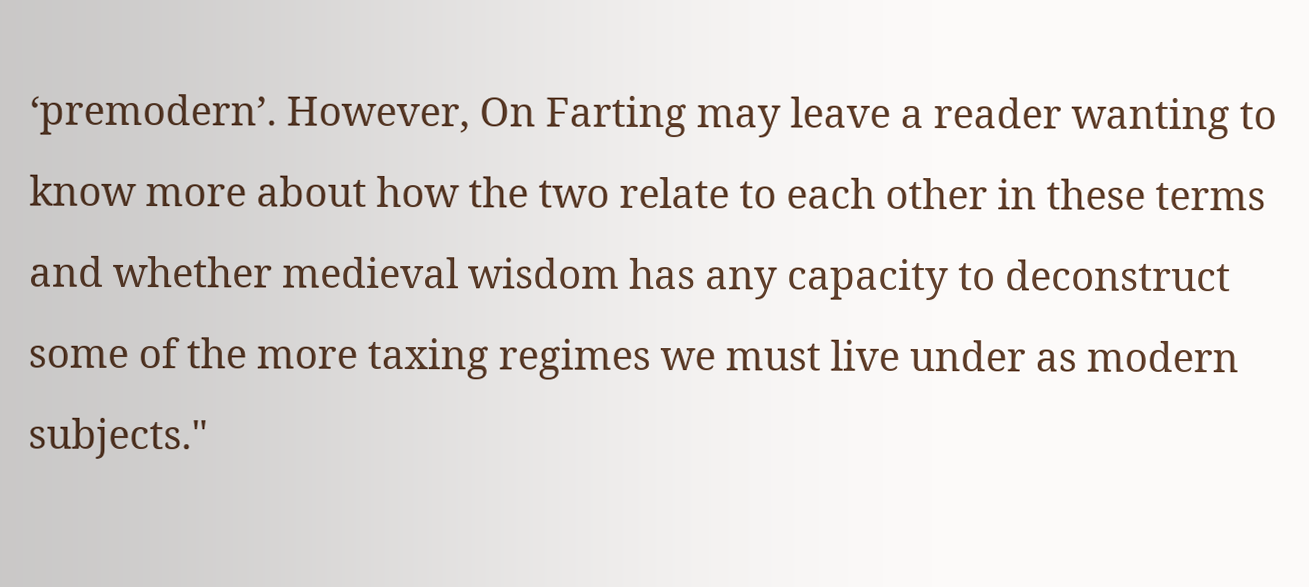‘premodern’. However, On Farting may leave a reader wanting to know more about how the two relate to each other in these terms and whether medieval wisdom has any capacity to deconstruct some of the more taxing regimes we must live under as modern subjects."